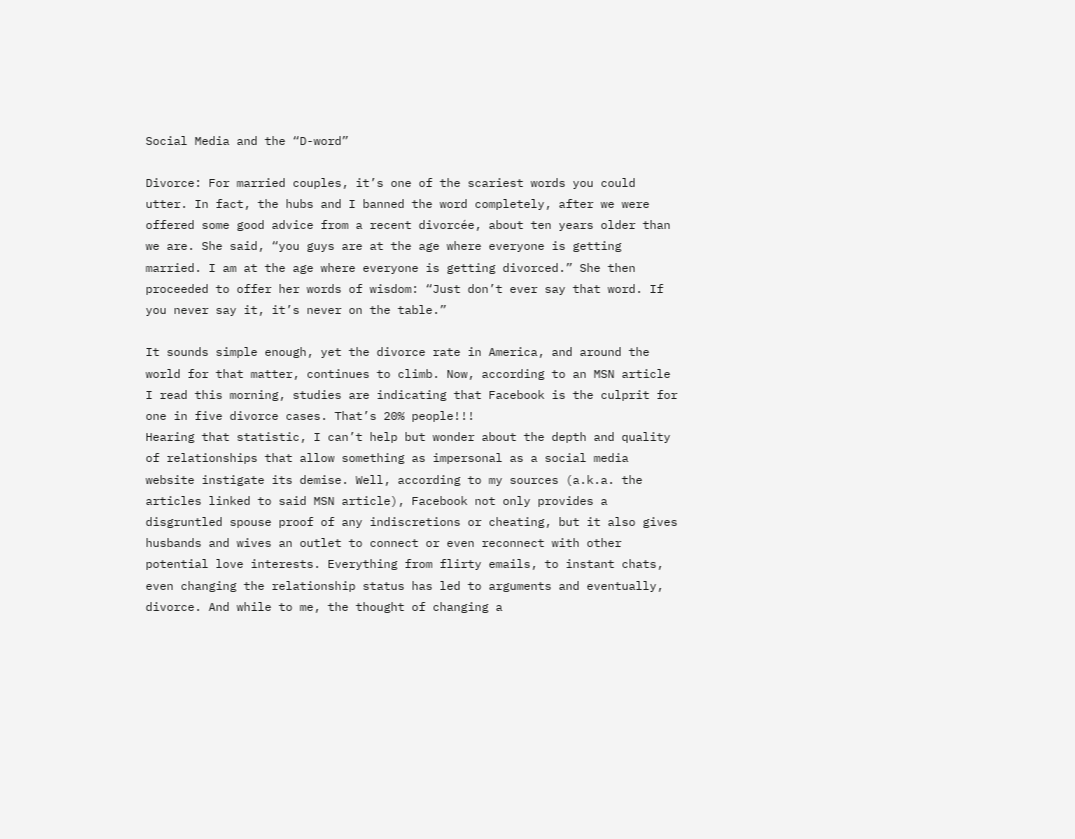Social Media and the “D-word”

Divorce: For married couples, it’s one of the scariest words you could utter. In fact, the hubs and I banned the word completely, after we were offered some good advice from a recent divorcée, about ten years older than we are. She said, “you guys are at the age where everyone is getting married. I am at the age where everyone is getting divorced.” She then proceeded to offer her words of wisdom: “Just don’t ever say that word. If you never say it, it’s never on the table.”

It sounds simple enough, yet the divorce rate in America, and around the world for that matter, continues to climb. Now, according to an MSN article I read this morning, studies are indicating that Facebook is the culprit for one in five divorce cases. That’s 20% people!!!
Hearing that statistic, I can’t help but wonder about the depth and quality of relationships that allow something as impersonal as a social media website instigate its demise. Well, according to my sources (a.k.a. the articles linked to said MSN article), Facebook not only provides a disgruntled spouse proof of any indiscretions or cheating, but it also gives husbands and wives an outlet to connect or even reconnect with other potential love interests. Everything from flirty emails, to instant chats, even changing the relationship status has led to arguments and eventually, divorce. And while to me, the thought of changing a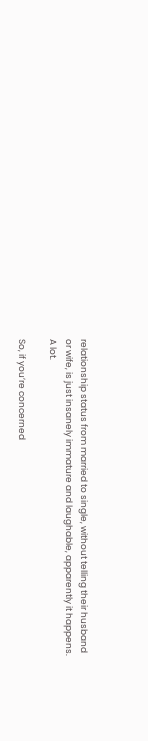relationship status from married to single, without telling their husband or wife, is just insanely immature and laughable, apparently it happens. A lot.

So, if you’re concerned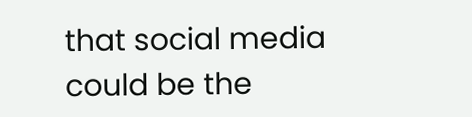that social media could be the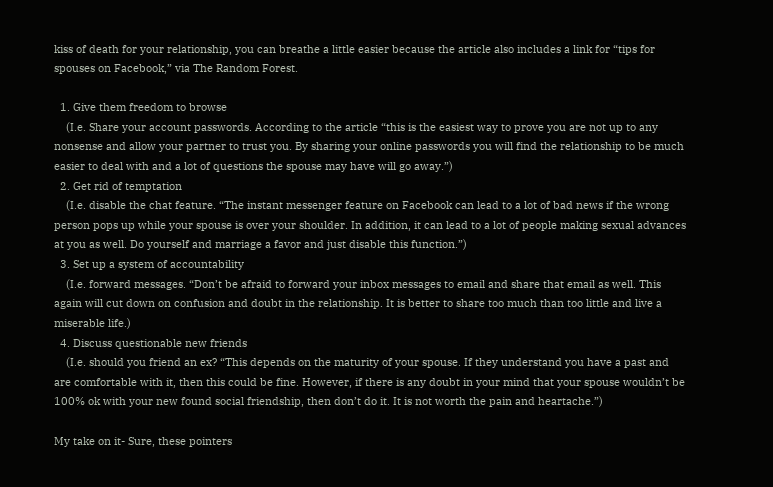kiss of death for your relationship, you can breathe a little easier because the article also includes a link for “tips for spouses on Facebook,” via The Random Forest.

  1. Give them freedom to browse
    (I.e. Share your account passwords. According to the article “this is the easiest way to prove you are not up to any nonsense and allow your partner to trust you. By sharing your online passwords you will find the relationship to be much easier to deal with and a lot of questions the spouse may have will go away.”)
  2. Get rid of temptation
    (I.e. disable the chat feature. “The instant messenger feature on Facebook can lead to a lot of bad news if the wrong person pops up while your spouse is over your shoulder. In addition, it can lead to a lot of people making sexual advances at you as well. Do yourself and marriage a favor and just disable this function.”)
  3. Set up a system of accountability
    (I.e. forward messages. “Don’t be afraid to forward your inbox messages to email and share that email as well. This again will cut down on confusion and doubt in the relationship. It is better to share too much than too little and live a miserable life.)
  4. Discuss questionable new friends
    (I.e. should you friend an ex? “This depends on the maturity of your spouse. If they understand you have a past and are comfortable with it, then this could be fine. However, if there is any doubt in your mind that your spouse wouldn’t be 100% ok with your new found social friendship, then don’t do it. It is not worth the pain and heartache.”)

My take on it- Sure, these pointers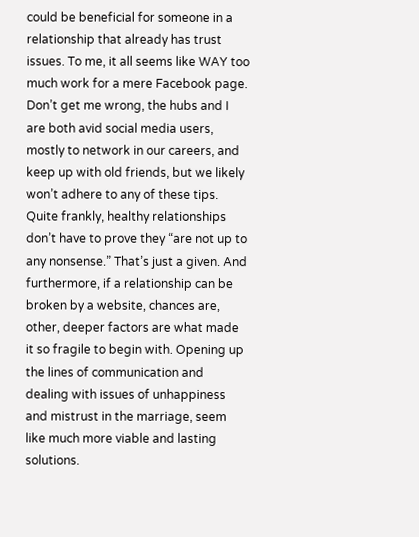could be beneficial for someone in a relationship that already has trust issues. To me, it all seems like WAY too much work for a mere Facebook page. Don’t get me wrong, the hubs and I are both avid social media users, mostly to network in our careers, and keep up with old friends, but we likely won’t adhere to any of these tips. Quite frankly, healthy relationships don’t have to prove they “are not up to any nonsense.” That’s just a given. And furthermore, if a relationship can be broken by a website, chances are, other, deeper factors are what made it so fragile to begin with. Opening up the lines of communication and dealing with issues of unhappiness and mistrust in the marriage, seem like much more viable and lasting solutions.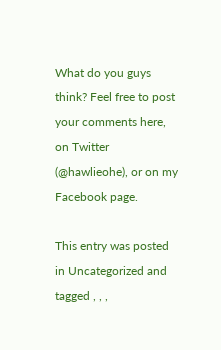What do you guys think? Feel free to post your comments here, on Twitter (@hawlieohe), or on my Facebook page.

This entry was posted in Uncategorized and tagged , , ,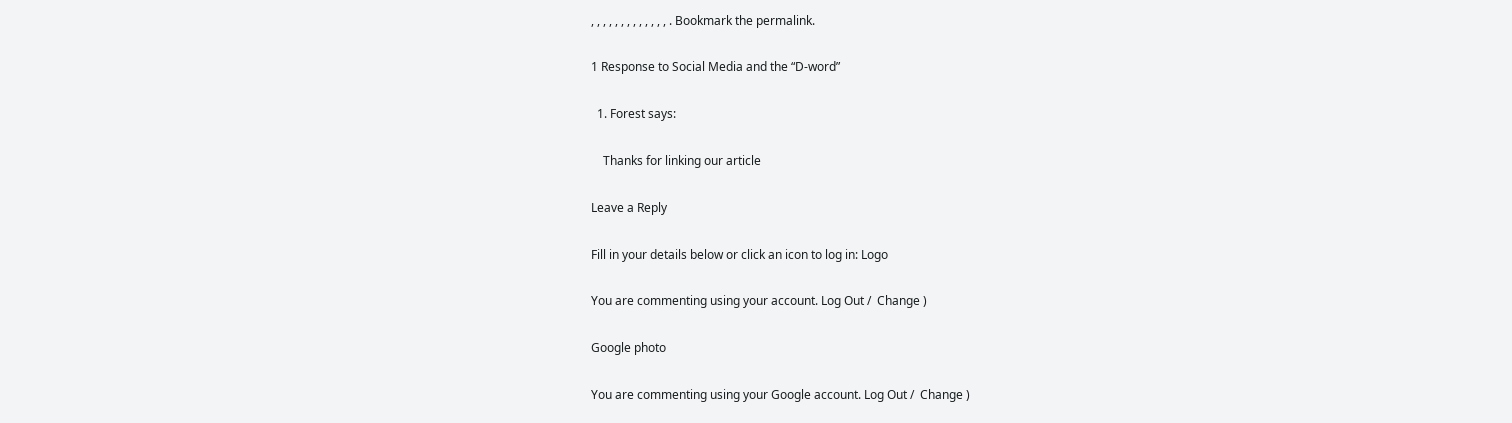, , , , , , , , , , , , , . Bookmark the permalink.

1 Response to Social Media and the “D-word”

  1. Forest says:

    Thanks for linking our article

Leave a Reply

Fill in your details below or click an icon to log in: Logo

You are commenting using your account. Log Out /  Change )

Google photo

You are commenting using your Google account. Log Out /  Change )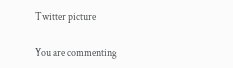Twitter picture

You are commenting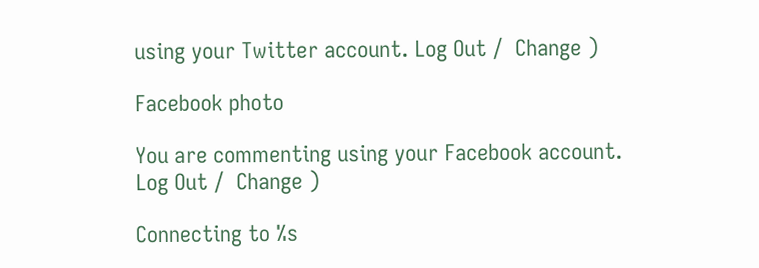using your Twitter account. Log Out /  Change )

Facebook photo

You are commenting using your Facebook account. Log Out /  Change )

Connecting to %s